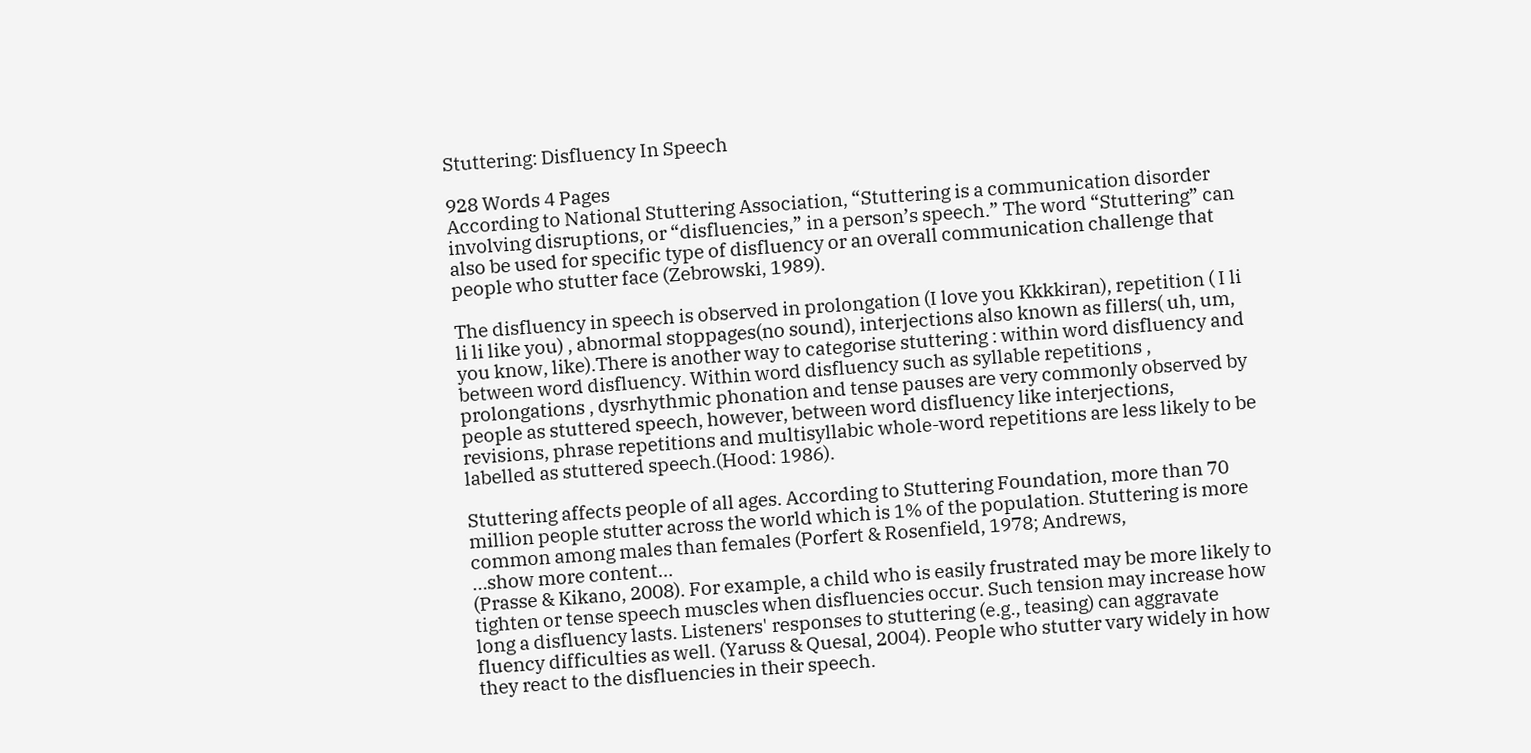Stuttering: Disfluency In Speech

928 Words 4 Pages
According to National Stuttering Association, “Stuttering is a communication disorder involving disruptions, or “disfluencies,” in a person’s speech.” The word “Stuttering” can also be used for specific type of disfluency or an overall communication challenge that people who stutter face (Zebrowski, 1989).

The disfluency in speech is observed in prolongation (I love you Kkkkiran), repetition ( I li li li like you) , abnormal stoppages(no sound), interjections also known as fillers( uh, um, you know, like).There is another way to categorise stuttering : within word disfluency and between word disfluency. Within word disfluency such as syllable repetitions , prolongations , dysrhythmic phonation and tense pauses are very commonly observed by people as stuttered speech, however, between word disfluency like interjections, revisions, phrase repetitions and multisyllabic whole-word repetitions are less likely to be labelled as stuttered speech.(Hood: 1986).

Stuttering affects people of all ages. According to Stuttering Foundation, more than 70 million people stutter across the world which is 1% of the population. Stuttering is more common among males than females (Porfert & Rosenfield, 1978; Andrews,
…show more content…
(Prasse & Kikano, 2008). For example, a child who is easily frustrated may be more likely to tighten or tense speech muscles when disfluencies occur. Such tension may increase how long a disfluency lasts. Listeners' responses to stuttering (e.g., teasing) can aggravate fluency difficulties as well. (Yaruss & Quesal, 2004). People who stutter vary widely in how they react to the disfluencies in their speech.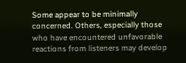Some appear to be minimally concerned. Others, especially those who have encountered unfavorable reactions from listeners may develop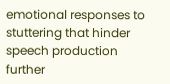emotional responses to stuttering that hinder speech production further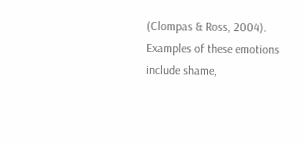(Clompas & Ross, 2004). Examples of these emotions include shame,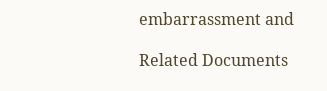embarrassment and

Related Documents